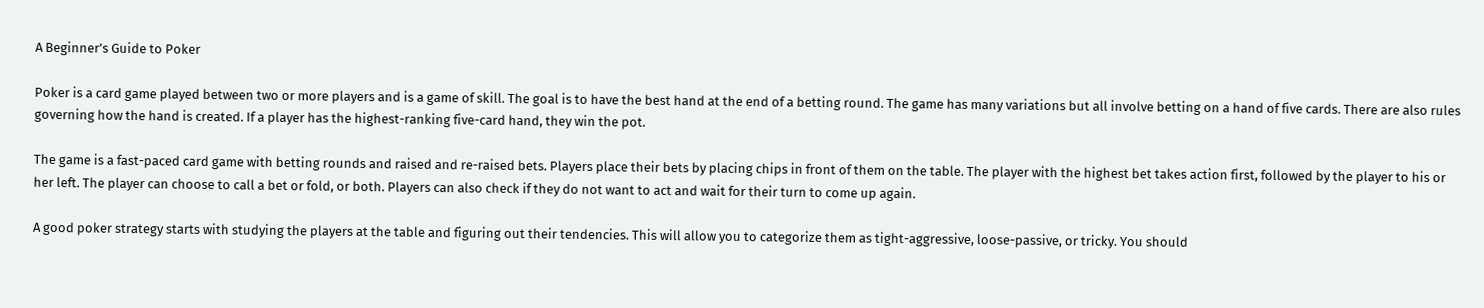A Beginner’s Guide to Poker

Poker is a card game played between two or more players and is a game of skill. The goal is to have the best hand at the end of a betting round. The game has many variations but all involve betting on a hand of five cards. There are also rules governing how the hand is created. If a player has the highest-ranking five-card hand, they win the pot.

The game is a fast-paced card game with betting rounds and raised and re-raised bets. Players place their bets by placing chips in front of them on the table. The player with the highest bet takes action first, followed by the player to his or her left. The player can choose to call a bet or fold, or both. Players can also check if they do not want to act and wait for their turn to come up again.

A good poker strategy starts with studying the players at the table and figuring out their tendencies. This will allow you to categorize them as tight-aggressive, loose-passive, or tricky. You should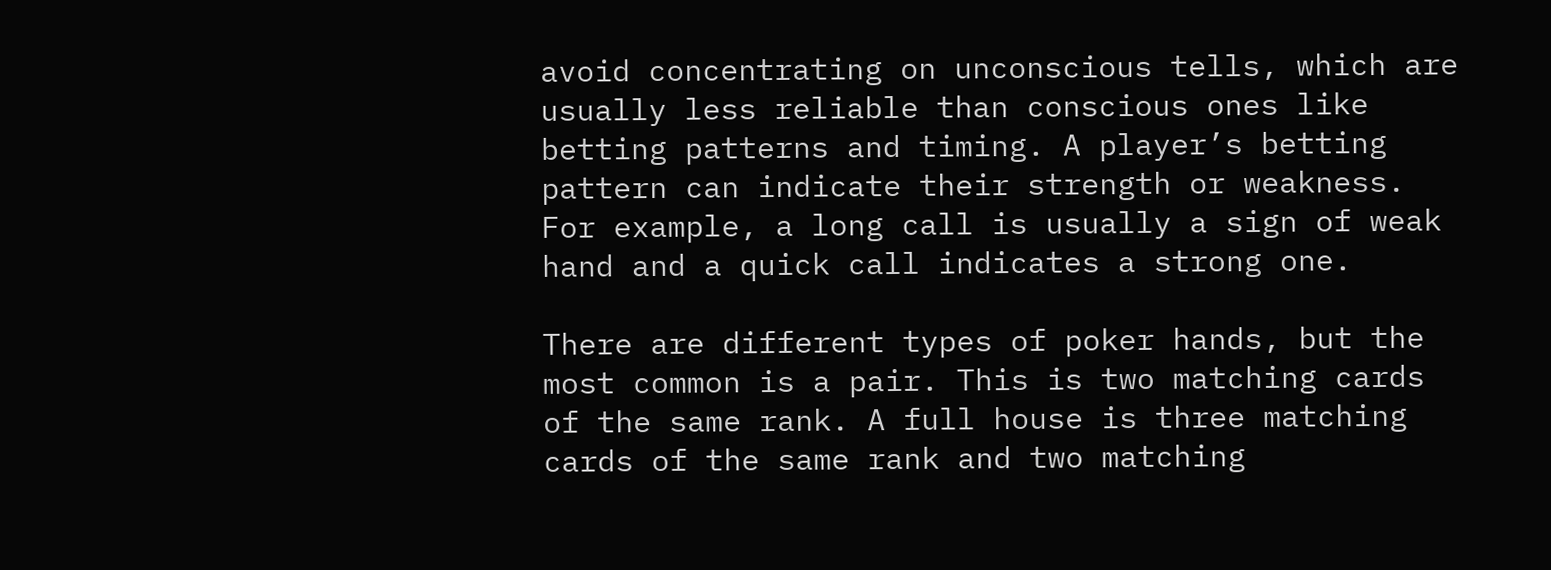avoid concentrating on unconscious tells, which are usually less reliable than conscious ones like betting patterns and timing. A player’s betting pattern can indicate their strength or weakness. For example, a long call is usually a sign of weak hand and a quick call indicates a strong one.

There are different types of poker hands, but the most common is a pair. This is two matching cards of the same rank. A full house is three matching cards of the same rank and two matching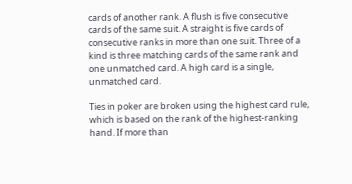cards of another rank. A flush is five consecutive cards of the same suit. A straight is five cards of consecutive ranks in more than one suit. Three of a kind is three matching cards of the same rank and one unmatched card. A high card is a single, unmatched card.

Ties in poker are broken using the highest card rule, which is based on the rank of the highest-ranking hand. If more than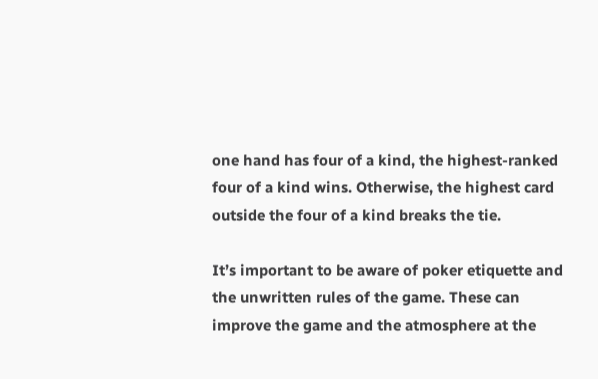one hand has four of a kind, the highest-ranked four of a kind wins. Otherwise, the highest card outside the four of a kind breaks the tie.

It’s important to be aware of poker etiquette and the unwritten rules of the game. These can improve the game and the atmosphere at the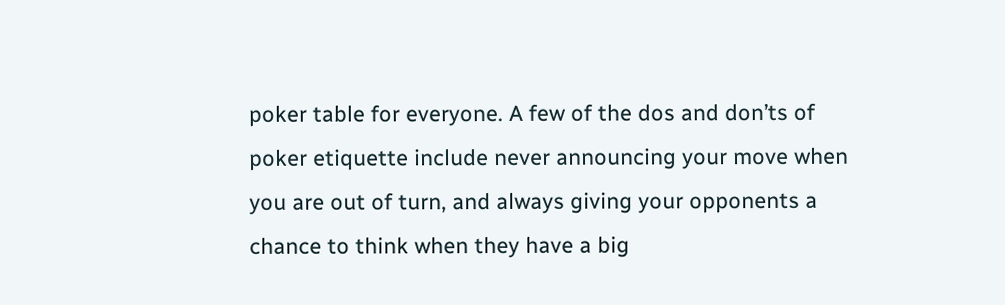poker table for everyone. A few of the dos and don’ts of poker etiquette include never announcing your move when you are out of turn, and always giving your opponents a chance to think when they have a big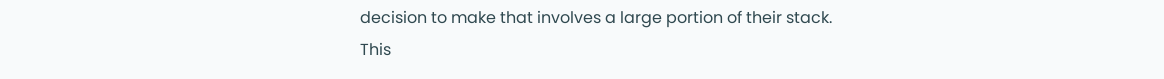decision to make that involves a large portion of their stack. This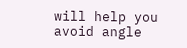will help you avoid angle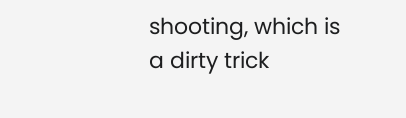shooting, which is a dirty trick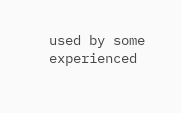used by some experienced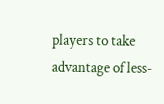players to take advantage of less-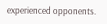experienced opponents.